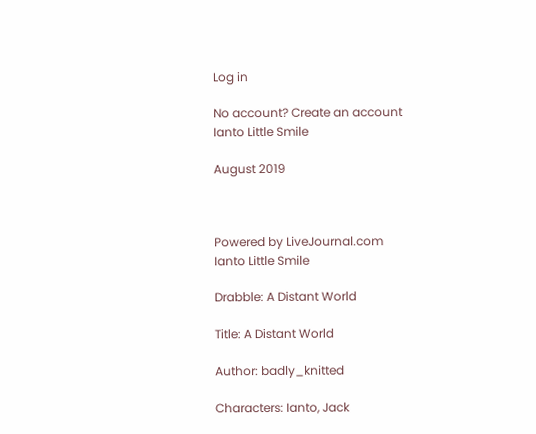Log in

No account? Create an account
Ianto Little Smile

August 2019



Powered by LiveJournal.com
Ianto Little Smile

Drabble: A Distant World

Title: A Distant World

Author: badly_knitted

Characters: Ianto, Jack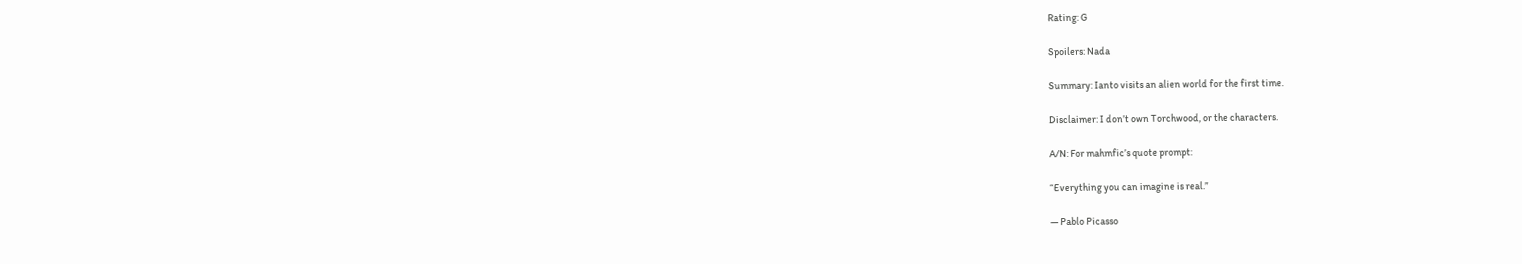Rating: G

Spoilers: Nada

Summary: Ianto visits an alien world for the first time.

Disclaimer: I don’t own Torchwood, or the characters.

A/N: For mahmfic’s quote prompt:

“Everything you can imagine is real.”

― Pablo Picasso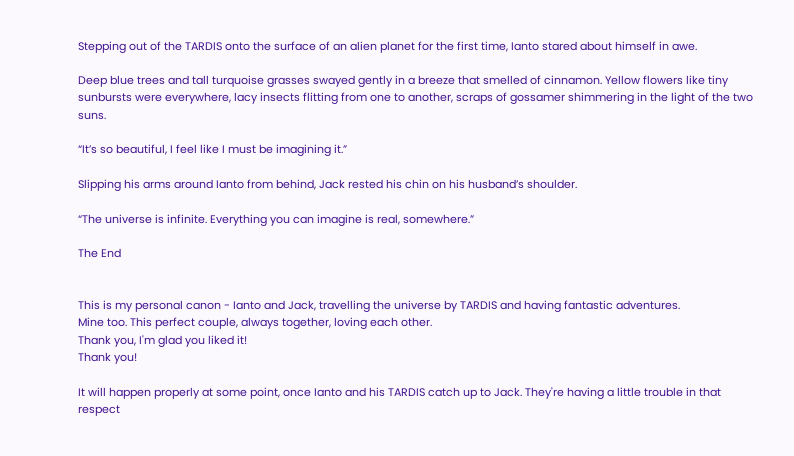Stepping out of the TARDIS onto the surface of an alien planet for the first time, Ianto stared about himself in awe.

Deep blue trees and tall turquoise grasses swayed gently in a breeze that smelled of cinnamon. Yellow flowers like tiny sunbursts were everywhere, lacy insects flitting from one to another, scraps of gossamer shimmering in the light of the two suns.

“It’s so beautiful, I feel like I must be imagining it.”

Slipping his arms around Ianto from behind, Jack rested his chin on his husband’s shoulder.

“The universe is infinite. Everything you can imagine is real, somewhere.”

The End


This is my personal canon - Ianto and Jack, travelling the universe by TARDIS and having fantastic adventures.
Mine too. This perfect couple, always together, loving each other.
Thank you, I'm glad you liked it!
Thank you!

It will happen properly at some point, once Ianto and his TARDIS catch up to Jack. They're having a little trouble in that respect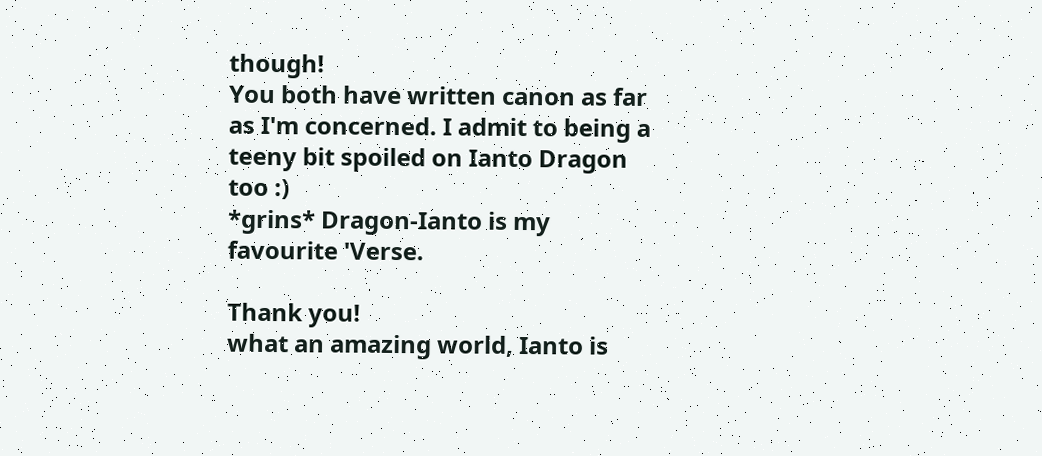though!
You both have written canon as far as I'm concerned. I admit to being a teeny bit spoiled on Ianto Dragon too :)
*grins* Dragon-Ianto is my favourite 'Verse.

Thank you!
what an amazing world, Ianto is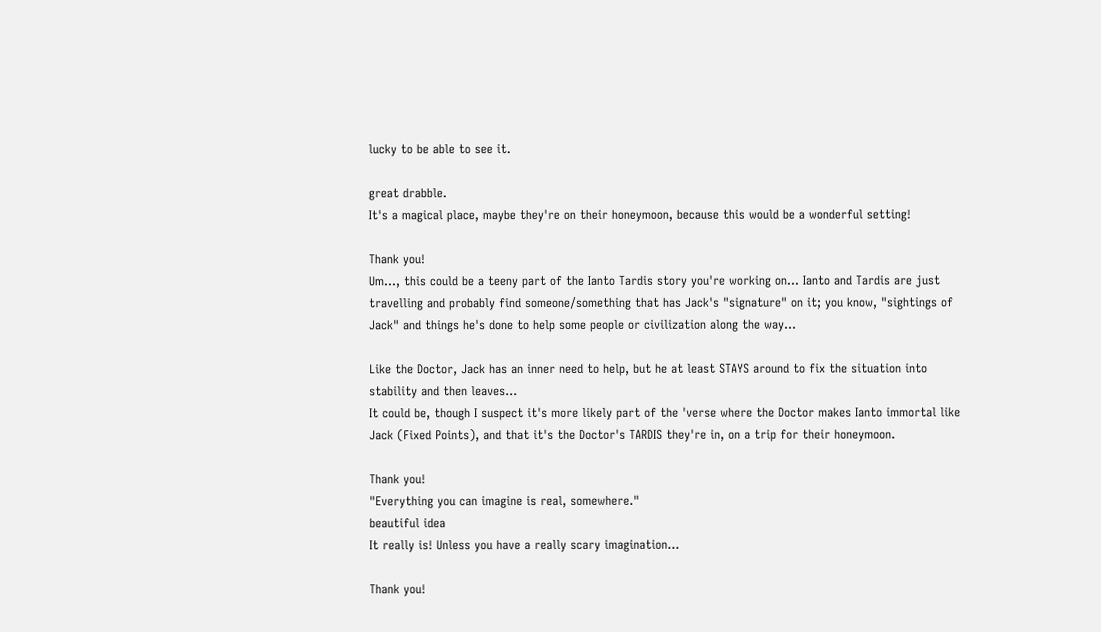lucky to be able to see it.

great drabble.
It's a magical place, maybe they're on their honeymoon, because this would be a wonderful setting!

Thank you!
Um..., this could be a teeny part of the Ianto Tardis story you're working on... Ianto and Tardis are just travelling and probably find someone/something that has Jack's "signature" on it; you know, "sightings of Jack" and things he's done to help some people or civilization along the way...

Like the Doctor, Jack has an inner need to help, but he at least STAYS around to fix the situation into stability and then leaves...
It could be, though I suspect it's more likely part of the 'verse where the Doctor makes Ianto immortal like Jack (Fixed Points), and that it's the Doctor's TARDIS they're in, on a trip for their honeymoon.

Thank you!
"Everything you can imagine is real, somewhere."
beautiful idea
It really is! Unless you have a really scary imagination...

Thank you!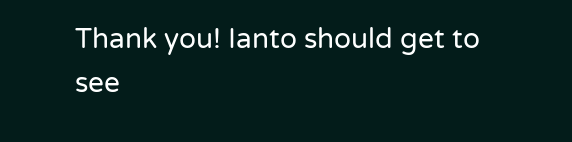Thank you! Ianto should get to see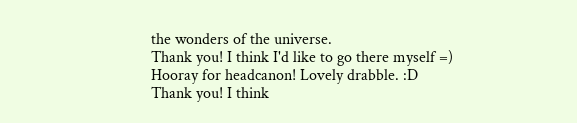the wonders of the universe.
Thank you! I think I'd like to go there myself =)
Hooray for headcanon! Lovely drabble. :D
Thank you! I think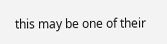this may be one of their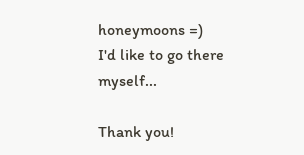honeymoons =)
I'd like to go there myself...

Thank you!